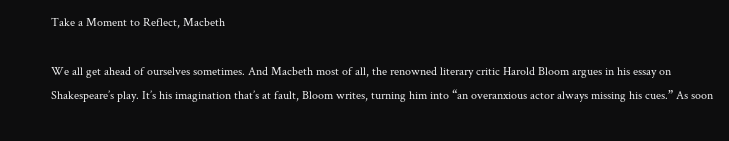Take a Moment to Reflect, Macbeth

We all get ahead of ourselves sometimes. And Macbeth most of all, the renowned literary critic Harold Bloom argues in his essay on Shakespeare’s play. It’s his imagination that’s at fault, Bloom writes, turning him into “an overanxious actor always missing his cues.” As soon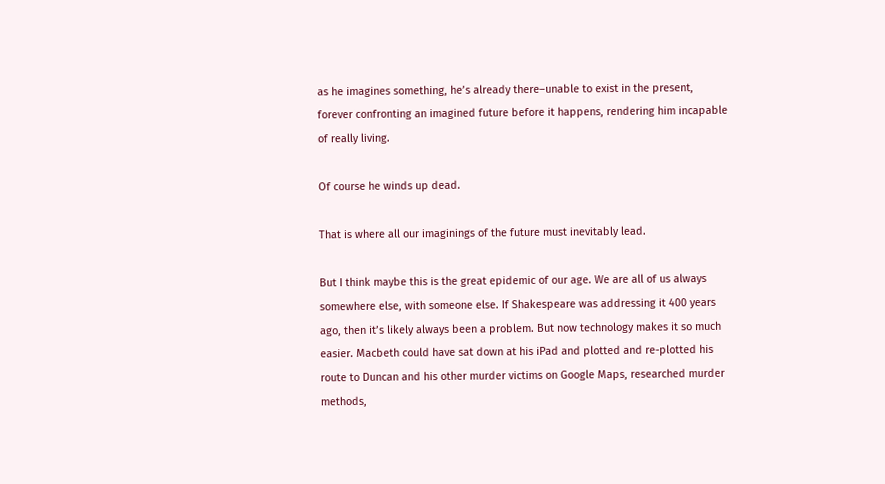as he imagines something, he’s already there–unable to exist in the present, forever confronting an imagined future before it happens, rendering him incapable of really living.

Of course he winds up dead.

That is where all our imaginings of the future must inevitably lead.

But I think maybe this is the great epidemic of our age. We are all of us always somewhere else, with someone else. If Shakespeare was addressing it 400 years ago, then it’s likely always been a problem. But now technology makes it so much easier. Macbeth could have sat down at his iPad and plotted and re-plotted his route to Duncan and his other murder victims on Google Maps, researched murder methods,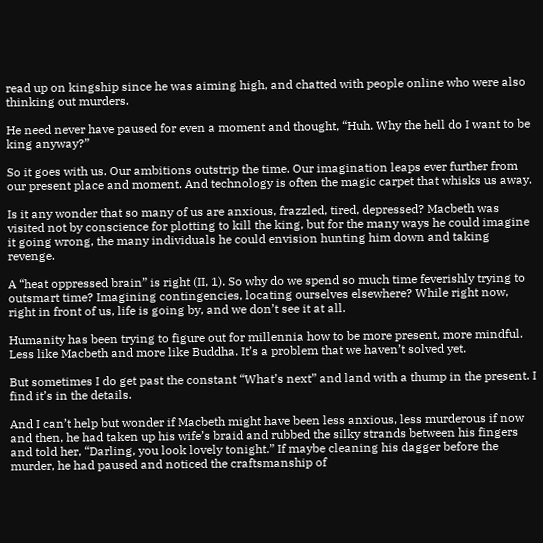read up on kingship since he was aiming high, and chatted with people online who were also thinking out murders.

He need never have paused for even a moment and thought, “Huh. Why the hell do I want to be king anyway?”

So it goes with us. Our ambitions outstrip the time. Our imagination leaps ever further from our present place and moment. And technology is often the magic carpet that whisks us away.

Is it any wonder that so many of us are anxious, frazzled, tired, depressed? Macbeth was visited not by conscience for plotting to kill the king, but for the many ways he could imagine it going wrong, the many individuals he could envision hunting him down and taking revenge.

A “heat oppressed brain” is right (II, 1). So why do we spend so much time feverishly trying to outsmart time? Imagining contingencies, locating ourselves elsewhere? While right now, right in front of us, life is going by, and we don’t see it at all.

Humanity has been trying to figure out for millennia how to be more present, more mindful. Less like Macbeth and more like Buddha. It’s a problem that we haven’t solved yet.

But sometimes I do get past the constant “What’s next” and land with a thump in the present. I find it’s in the details.

And I can’t help but wonder if Macbeth might have been less anxious, less murderous if now and then, he had taken up his wife’s braid and rubbed the silky strands between his fingers and told her, “Darling, you look lovely tonight.” If maybe cleaning his dagger before the murder, he had paused and noticed the craftsmanship of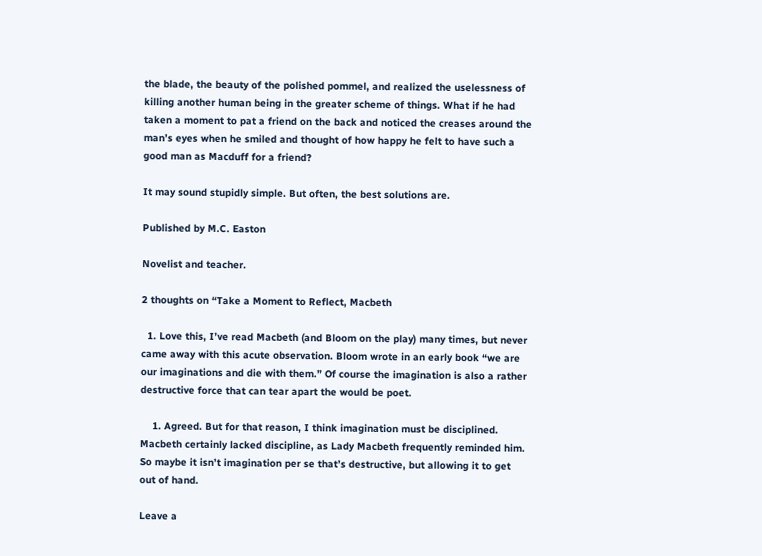the blade, the beauty of the polished pommel, and realized the uselessness of killing another human being in the greater scheme of things. What if he had taken a moment to pat a friend on the back and noticed the creases around the man’s eyes when he smiled and thought of how happy he felt to have such a good man as Macduff for a friend?

It may sound stupidly simple. But often, the best solutions are.

Published by M.C. Easton

Novelist and teacher.

2 thoughts on “Take a Moment to Reflect, Macbeth

  1. Love this, I’ve read Macbeth (and Bloom on the play) many times, but never came away with this acute observation. Bloom wrote in an early book “we are our imaginations and die with them.” Of course the imagination is also a rather destructive force that can tear apart the would be poet.

    1. Agreed. But for that reason, I think imagination must be disciplined. Macbeth certainly lacked discipline, as Lady Macbeth frequently reminded him. So maybe it isn’t imagination per se that’s destructive, but allowing it to get out of hand.

Leave a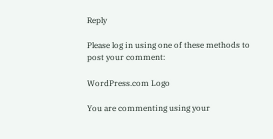Reply

Please log in using one of these methods to post your comment:

WordPress.com Logo

You are commenting using your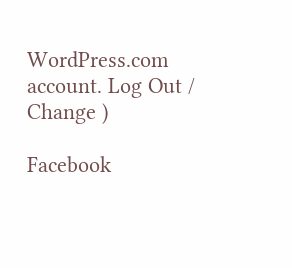WordPress.com account. Log Out /  Change )

Facebook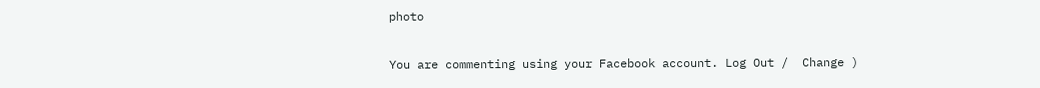photo

You are commenting using your Facebook account. Log Out /  Change )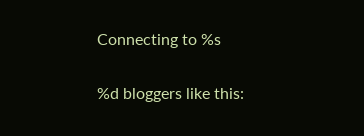Connecting to %s

%d bloggers like this: